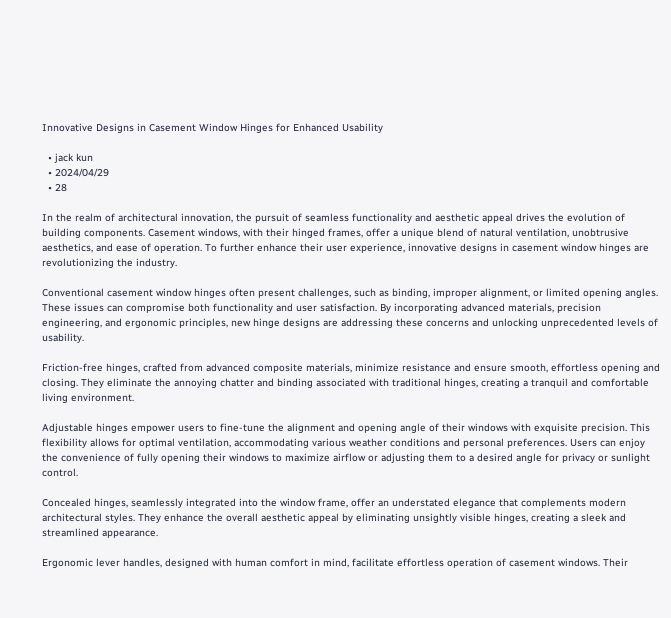Innovative Designs in Casement Window Hinges for Enhanced Usability

  • jack kun
  • 2024/04/29
  • 28

In the realm of architectural innovation, the pursuit of seamless functionality and aesthetic appeal drives the evolution of building components. Casement windows, with their hinged frames, offer a unique blend of natural ventilation, unobtrusive aesthetics, and ease of operation. To further enhance their user experience, innovative designs in casement window hinges are revolutionizing the industry.

Conventional casement window hinges often present challenges, such as binding, improper alignment, or limited opening angles. These issues can compromise both functionality and user satisfaction. By incorporating advanced materials, precision engineering, and ergonomic principles, new hinge designs are addressing these concerns and unlocking unprecedented levels of usability.

Friction-free hinges, crafted from advanced composite materials, minimize resistance and ensure smooth, effortless opening and closing. They eliminate the annoying chatter and binding associated with traditional hinges, creating a tranquil and comfortable living environment.

Adjustable hinges empower users to fine-tune the alignment and opening angle of their windows with exquisite precision. This flexibility allows for optimal ventilation, accommodating various weather conditions and personal preferences. Users can enjoy the convenience of fully opening their windows to maximize airflow or adjusting them to a desired angle for privacy or sunlight control.

Concealed hinges, seamlessly integrated into the window frame, offer an understated elegance that complements modern architectural styles. They enhance the overall aesthetic appeal by eliminating unsightly visible hinges, creating a sleek and streamlined appearance.

Ergonomic lever handles, designed with human comfort in mind, facilitate effortless operation of casement windows. Their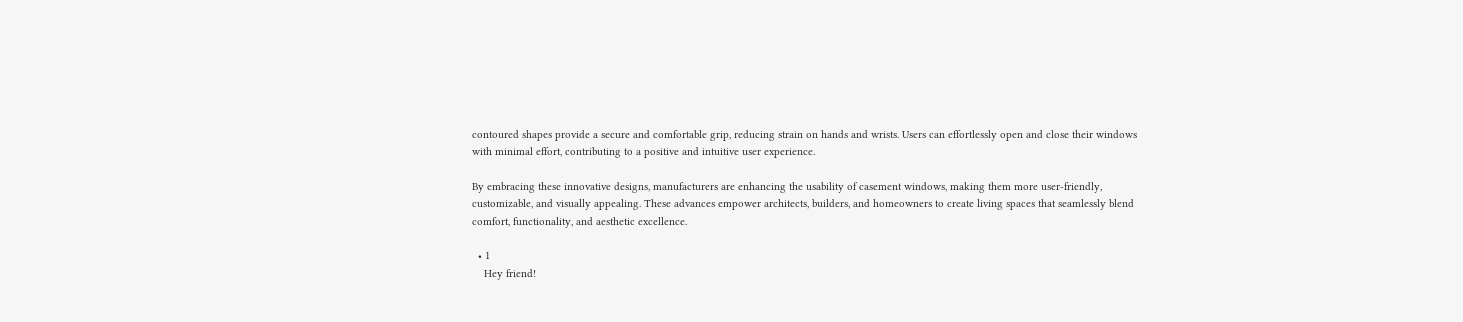contoured shapes provide a secure and comfortable grip, reducing strain on hands and wrists. Users can effortlessly open and close their windows with minimal effort, contributing to a positive and intuitive user experience.

By embracing these innovative designs, manufacturers are enhancing the usability of casement windows, making them more user-friendly, customizable, and visually appealing. These advances empower architects, builders, and homeowners to create living spaces that seamlessly blend comfort, functionality, and aesthetic excellence.

  • 1
    Hey friend!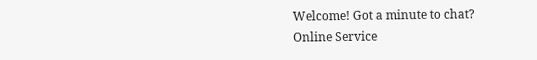Welcome! Got a minute to chat?
Online Service